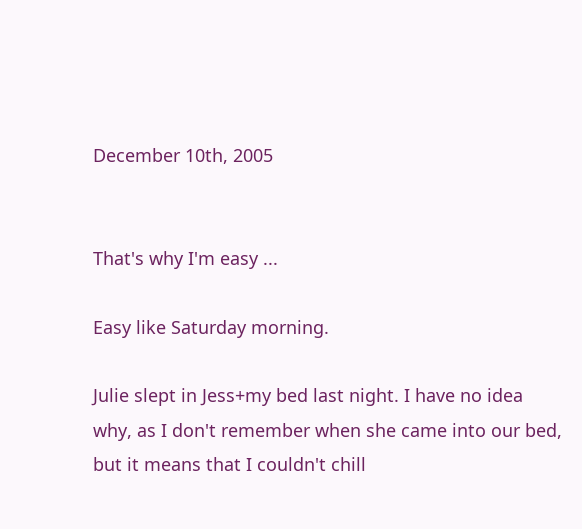December 10th, 2005


That's why I'm easy ...

Easy like Saturday morning.

Julie slept in Jess+my bed last night. I have no idea why, as I don't remember when she came into our bed, but it means that I couldn't chill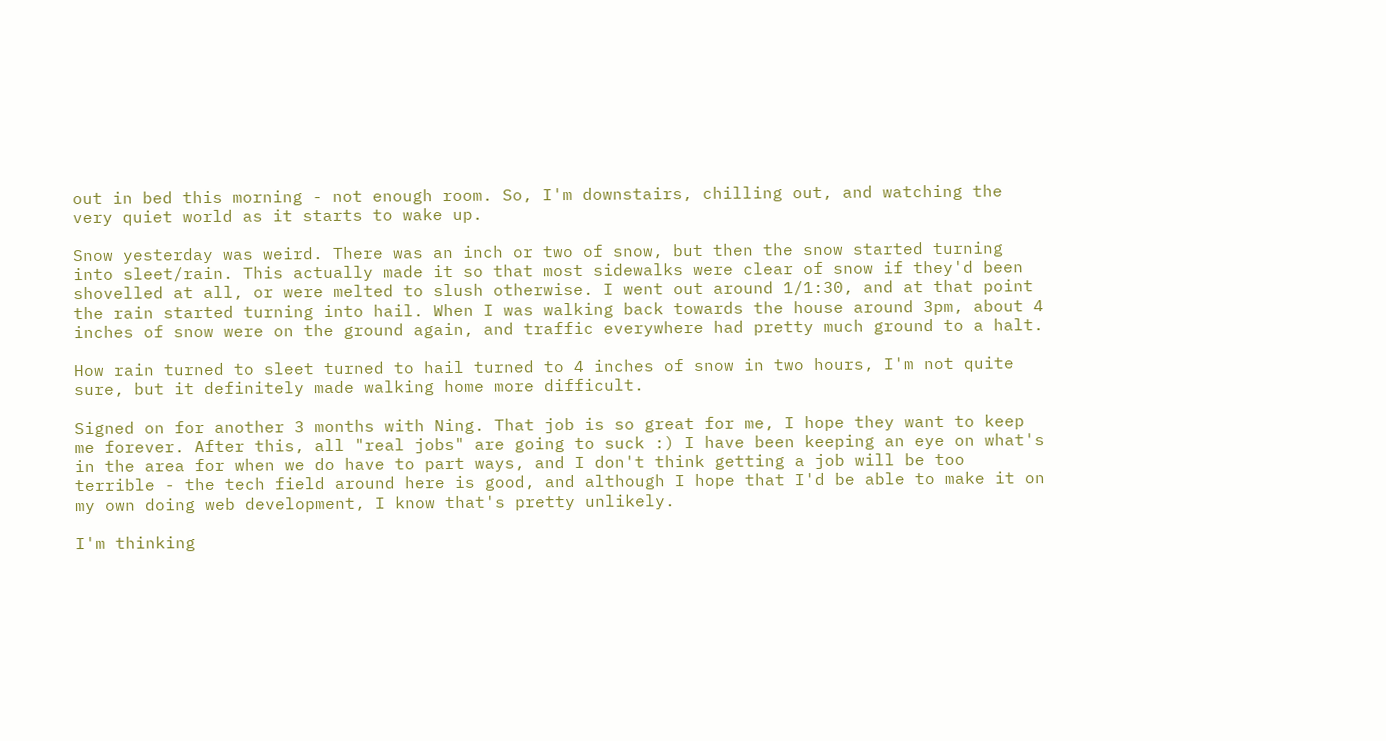out in bed this morning - not enough room. So, I'm downstairs, chilling out, and watching the very quiet world as it starts to wake up.

Snow yesterday was weird. There was an inch or two of snow, but then the snow started turning into sleet/rain. This actually made it so that most sidewalks were clear of snow if they'd been shovelled at all, or were melted to slush otherwise. I went out around 1/1:30, and at that point the rain started turning into hail. When I was walking back towards the house around 3pm, about 4 inches of snow were on the ground again, and traffic everywhere had pretty much ground to a halt.

How rain turned to sleet turned to hail turned to 4 inches of snow in two hours, I'm not quite sure, but it definitely made walking home more difficult.

Signed on for another 3 months with Ning. That job is so great for me, I hope they want to keep me forever. After this, all "real jobs" are going to suck :) I have been keeping an eye on what's in the area for when we do have to part ways, and I don't think getting a job will be too terrible - the tech field around here is good, and although I hope that I'd be able to make it on my own doing web development, I know that's pretty unlikely.

I'm thinking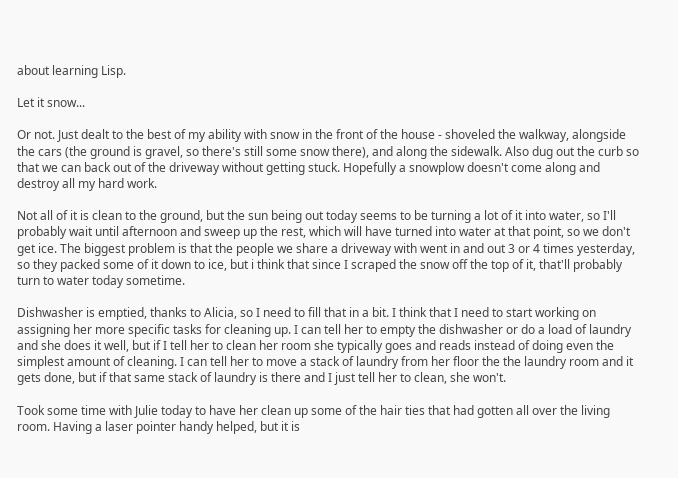about learning Lisp.

Let it snow...

Or not. Just dealt to the best of my ability with snow in the front of the house - shoveled the walkway, alongside the cars (the ground is gravel, so there's still some snow there), and along the sidewalk. Also dug out the curb so that we can back out of the driveway without getting stuck. Hopefully a snowplow doesn't come along and destroy all my hard work.

Not all of it is clean to the ground, but the sun being out today seems to be turning a lot of it into water, so I'll probably wait until afternoon and sweep up the rest, which will have turned into water at that point, so we don't get ice. The biggest problem is that the people we share a driveway with went in and out 3 or 4 times yesterday, so they packed some of it down to ice, but i think that since I scraped the snow off the top of it, that'll probably turn to water today sometime.

Dishwasher is emptied, thanks to Alicia, so I need to fill that in a bit. I think that I need to start working on assigning her more specific tasks for cleaning up. I can tell her to empty the dishwasher or do a load of laundry and she does it well, but if I tell her to clean her room she typically goes and reads instead of doing even the simplest amount of cleaning. I can tell her to move a stack of laundry from her floor the the laundry room and it gets done, but if that same stack of laundry is there and I just tell her to clean, she won't.

Took some time with Julie today to have her clean up some of the hair ties that had gotten all over the living room. Having a laser pointer handy helped, but it is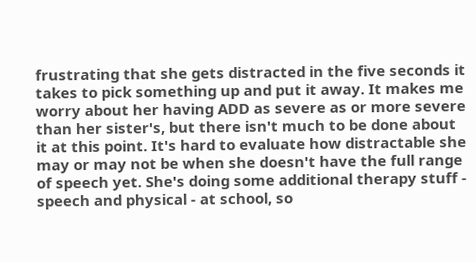frustrating that she gets distracted in the five seconds it takes to pick something up and put it away. It makes me worry about her having ADD as severe as or more severe than her sister's, but there isn't much to be done about it at this point. It's hard to evaluate how distractable she may or may not be when she doesn't have the full range of speech yet. She's doing some additional therapy stuff - speech and physical - at school, so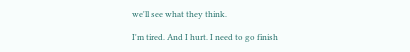we'll see what they think.

I'm tired. And I hurt. I need to go finish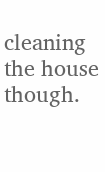cleaning the house though.